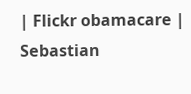| Flickr obamacare | Sebastian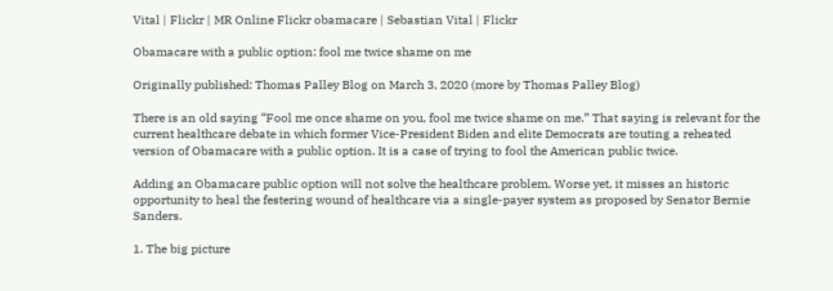Vital | Flickr | MR Online Flickr obamacare | Sebastian Vital | Flickr

Obamacare with a public option: fool me twice shame on me

Originally published: Thomas Palley Blog on March 3, 2020 (more by Thomas Palley Blog)

There is an old saying “Fool me once shame on you, fool me twice shame on me.” That saying is relevant for the current healthcare debate in which former Vice-President Biden and elite Democrats are touting a reheated version of Obamacare with a public option. It is a case of trying to fool the American public twice.

Adding an Obamacare public option will not solve the healthcare problem. Worse yet, it misses an historic opportunity to heal the festering wound of healthcare via a single-payer system as proposed by Senator Bernie Sanders.

1. The big picture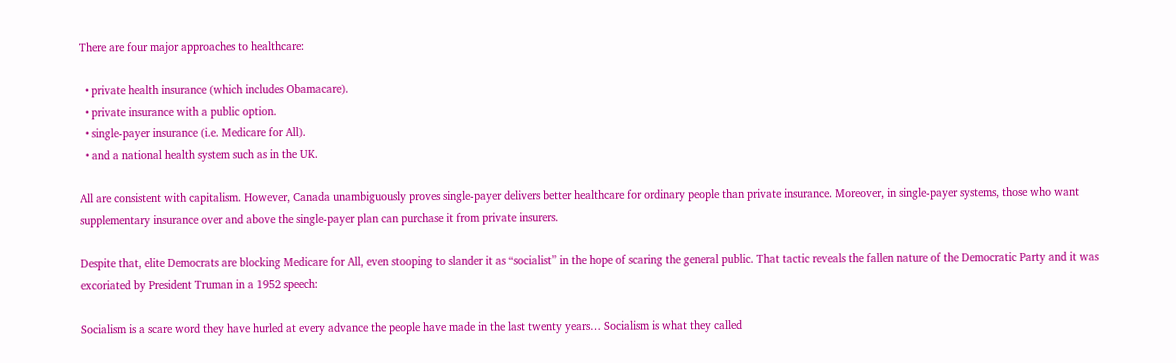There are four major approaches to healthcare:

  • private health insurance (which includes Obamacare).
  • private insurance with a public option.
  • single-payer insurance (i.e. Medicare for All).
  • and a national health system such as in the UK.

All are consistent with capitalism. However, Canada unambiguously proves single-payer delivers better healthcare for ordinary people than private insurance. Moreover, in single-payer systems, those who want supplementary insurance over and above the single-payer plan can purchase it from private insurers.

Despite that, elite Democrats are blocking Medicare for All, even stooping to slander it as “socialist” in the hope of scaring the general public. That tactic reveals the fallen nature of the Democratic Party and it was excoriated by President Truman in a 1952 speech:

Socialism is a scare word they have hurled at every advance the people have made in the last twenty years… Socialism is what they called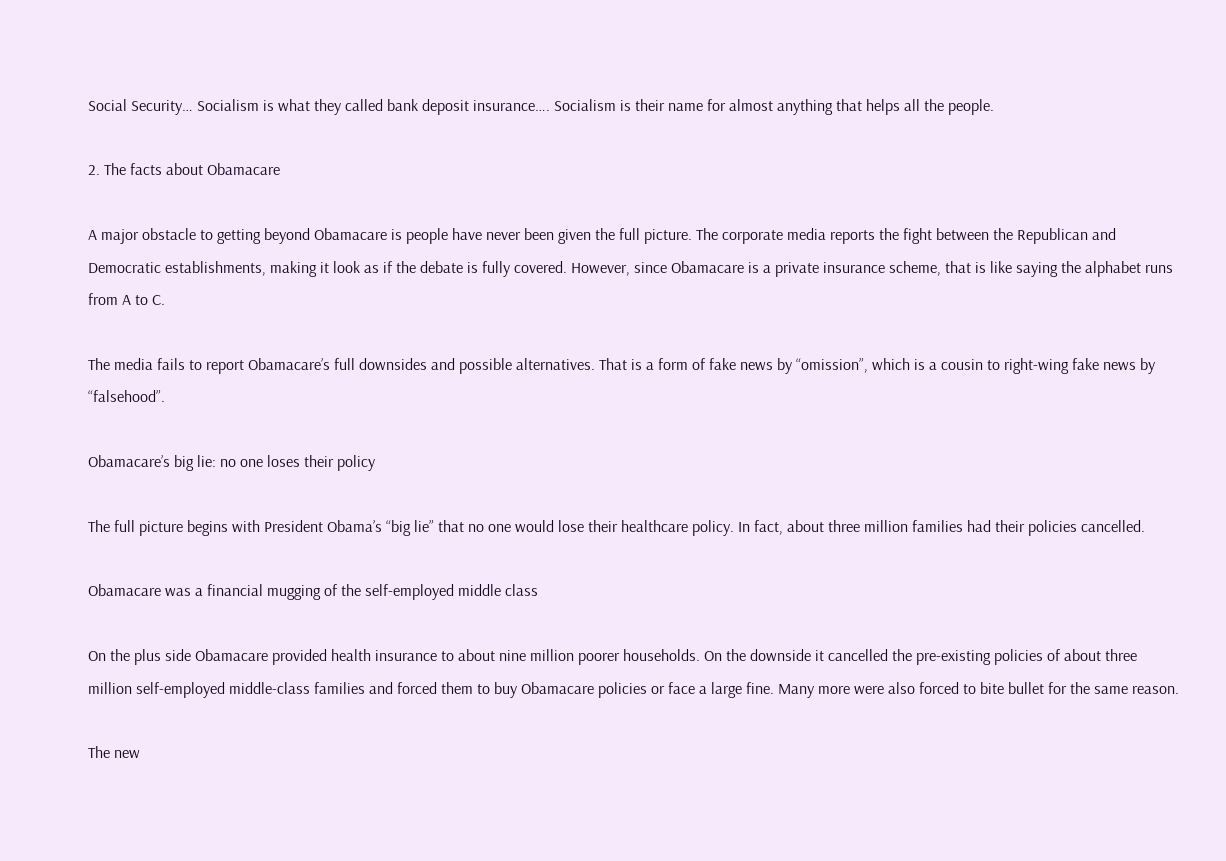Social Security… Socialism is what they called bank deposit insurance…. Socialism is their name for almost anything that helps all the people.

2. The facts about Obamacare

A major obstacle to getting beyond Obamacare is people have never been given the full picture. The corporate media reports the fight between the Republican and Democratic establishments, making it look as if the debate is fully covered. However, since Obamacare is a private insurance scheme, that is like saying the alphabet runs from A to C.

The media fails to report Obamacare’s full downsides and possible alternatives. That is a form of fake news by “omission”, which is a cousin to right-wing fake news by “falsehood”.

Obamacare’s big lie: no one loses their policy

The full picture begins with President Obama’s “big lie” that no one would lose their healthcare policy. In fact, about three million families had their policies cancelled.

Obamacare was a financial mugging of the self-employed middle class

On the plus side Obamacare provided health insurance to about nine million poorer households. On the downside it cancelled the pre-existing policies of about three million self-employed middle-class families and forced them to buy Obamacare policies or face a large fine. Many more were also forced to bite bullet for the same reason.

The new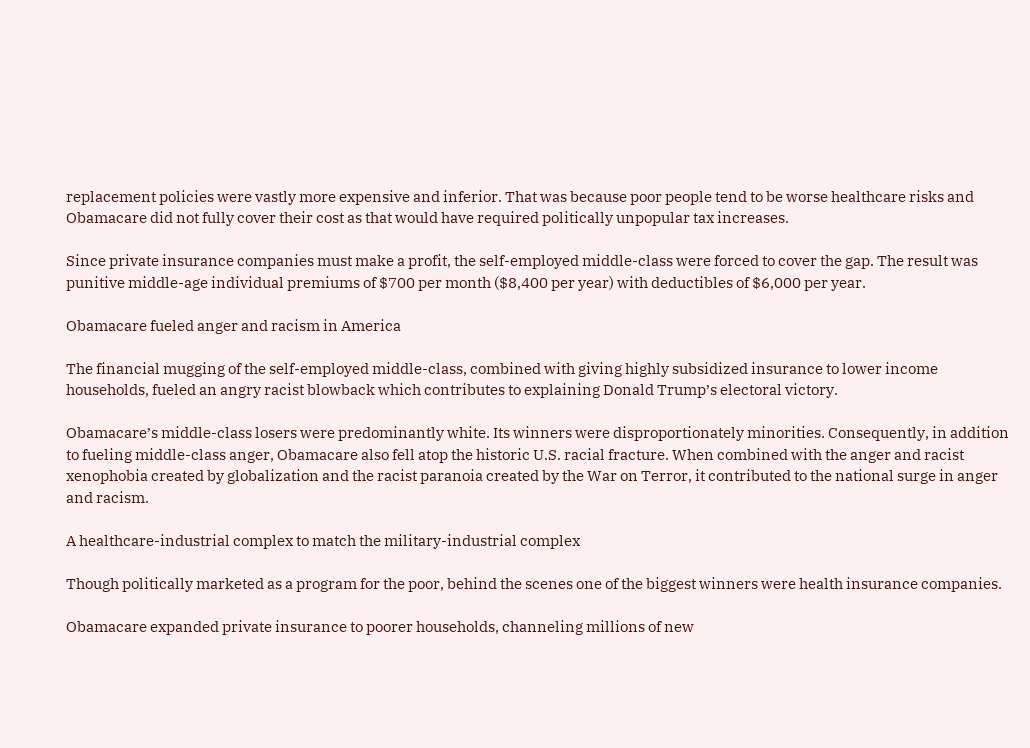replacement policies were vastly more expensive and inferior. That was because poor people tend to be worse healthcare risks and Obamacare did not fully cover their cost as that would have required politically unpopular tax increases.

Since private insurance companies must make a profit, the self-employed middle-class were forced to cover the gap. The result was punitive middle-age individual premiums of $700 per month ($8,400 per year) with deductibles of $6,000 per year.

Obamacare fueled anger and racism in America

The financial mugging of the self-employed middle-class, combined with giving highly subsidized insurance to lower income households, fueled an angry racist blowback which contributes to explaining Donald Trump’s electoral victory.

Obamacare’s middle-class losers were predominantly white. Its winners were disproportionately minorities. Consequently, in addition to fueling middle-class anger, Obamacare also fell atop the historic U.S. racial fracture. When combined with the anger and racist xenophobia created by globalization and the racist paranoia created by the War on Terror, it contributed to the national surge in anger and racism.

A healthcare-industrial complex to match the military-industrial complex

Though politically marketed as a program for the poor, behind the scenes one of the biggest winners were health insurance companies.

Obamacare expanded private insurance to poorer households, channeling millions of new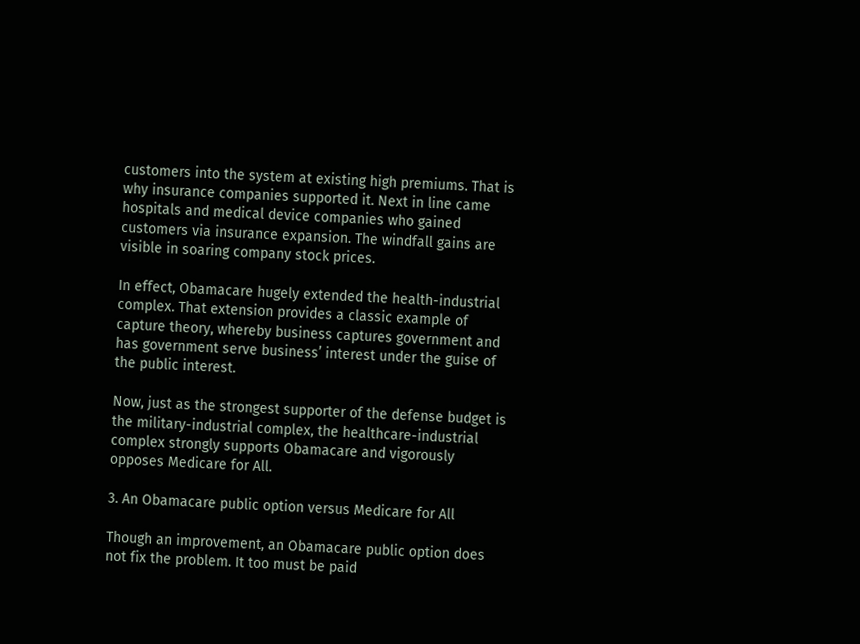customers into the system at existing high premiums. That is why insurance companies supported it. Next in line came hospitals and medical device companies who gained customers via insurance expansion. The windfall gains are visible in soaring company stock prices.

In effect, Obamacare hugely extended the health-industrial complex. That extension provides a classic example of capture theory, whereby business captures government and has government serve business’ interest under the guise of the public interest.

Now, just as the strongest supporter of the defense budget is the military-industrial complex, the healthcare-industrial complex strongly supports Obamacare and vigorously opposes Medicare for All.

3. An Obamacare public option versus Medicare for All

Though an improvement, an Obamacare public option does not fix the problem. It too must be paid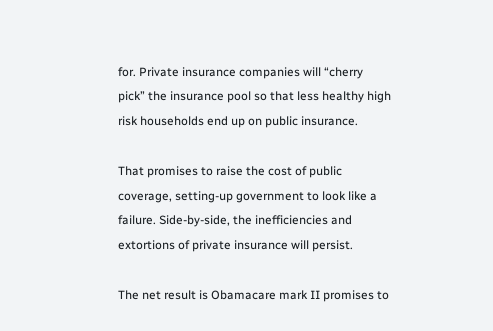for. Private insurance companies will “cherry pick” the insurance pool so that less healthy high risk households end up on public insurance.

That promises to raise the cost of public coverage, setting-up government to look like a failure. Side-by-side, the inefficiencies and extortions of private insurance will persist.

The net result is Obamacare mark II promises to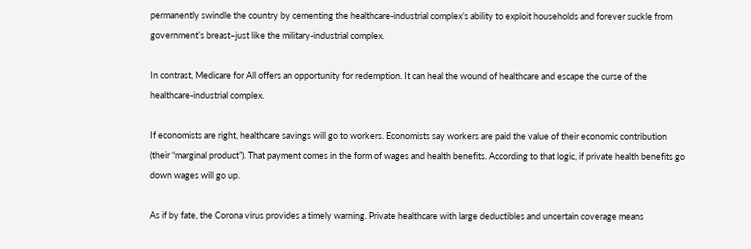permanently swindle the country by cementing the healthcare-industrial complex’s ability to exploit households and forever suckle from government’s breast–just like the military-industrial complex.

In contrast, Medicare for All offers an opportunity for redemption. It can heal the wound of healthcare and escape the curse of the healthcare-industrial complex.

If economists are right, healthcare savings will go to workers. Economists say workers are paid the value of their economic contribution (their “marginal product”). That payment comes in the form of wages and health benefits. According to that logic, if private health benefits go down wages will go up.

As if by fate, the Corona virus provides a timely warning. Private healthcare with large deductibles and uncertain coverage means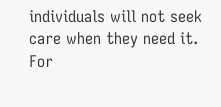individuals will not seek care when they need it. For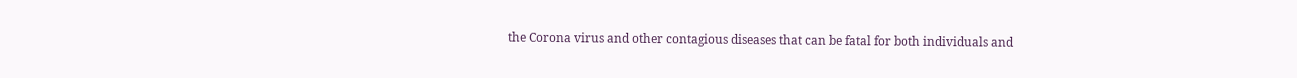the Corona virus and other contagious diseases that can be fatal for both individuals and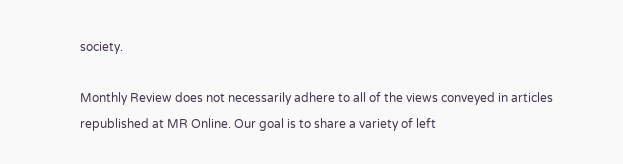society.

Monthly Review does not necessarily adhere to all of the views conveyed in articles republished at MR Online. Our goal is to share a variety of left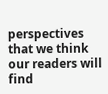perspectives that we think our readers will find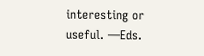interesting or useful. —Eds.